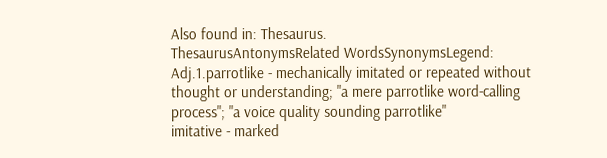Also found in: Thesaurus.
ThesaurusAntonymsRelated WordsSynonymsLegend:
Adj.1.parrotlike - mechanically imitated or repeated without thought or understanding; "a mere parrotlike word-calling process"; "a voice quality sounding parrotlike"
imitative - marked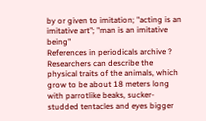by or given to imitation; "acting is an imitative art"; "man is an imitative being"
References in periodicals archive ?
Researchers can describe the physical traits of the animals, which grow to be about 18 meters long with parrotlike beaks, sucker-studded tentacles and eyes bigger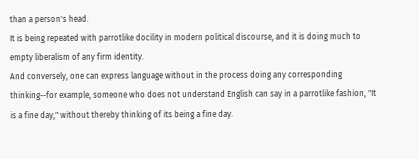than a person's head.
It is being repeated with parrotlike docility in modern political discourse, and it is doing much to empty liberalism of any firm identity.
And conversely, one can express language without in the process doing any corresponding thinking--for example, someone who does not understand English can say in a parrotlike fashion, "It is a fine day," without thereby thinking of its being a fine day.